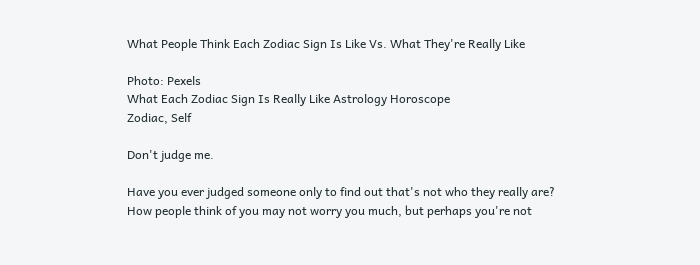What People Think Each Zodiac Sign Is Like Vs. What They're Really Like

Photo: Pexels
What Each Zodiac Sign Is Really Like Astrology Horoscope
Zodiac, Self

Don't judge me.

Have you ever judged someone only to find out that's not who they really are? How people think of you may not worry you much, but perhaps you're not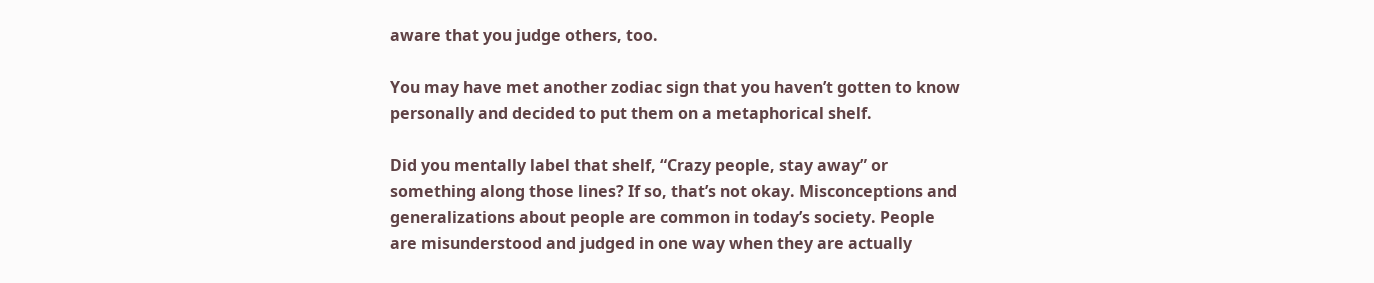aware that you judge others, too.

You may have met another zodiac sign that you haven’t gotten to know personally and decided to put them on a metaphorical shelf.

Did you mentally label that shelf, “Crazy people, stay away” or something along those lines? If so, that’s not okay. Misconceptions and generalizations about people are common in today’s society. People are misunderstood and judged in one way when they are actually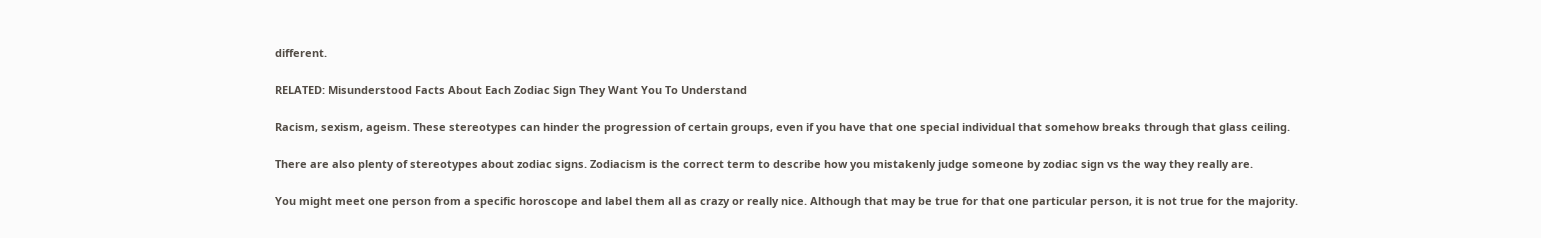different.

RELATED: Misunderstood Facts About Each Zodiac Sign They Want You To Understand

Racism, sexism, ageism. These stereotypes can hinder the progression of certain groups, even if you have that one special individual that somehow breaks through that glass ceiling.

There are also plenty of stereotypes about zodiac signs. Zodiacism is the correct term to describe how you mistakenly judge someone by zodiac sign vs the way they really are.

You might meet one person from a specific horoscope and label them all as crazy or really nice. Although that may be true for that one particular person, it is not true for the majority.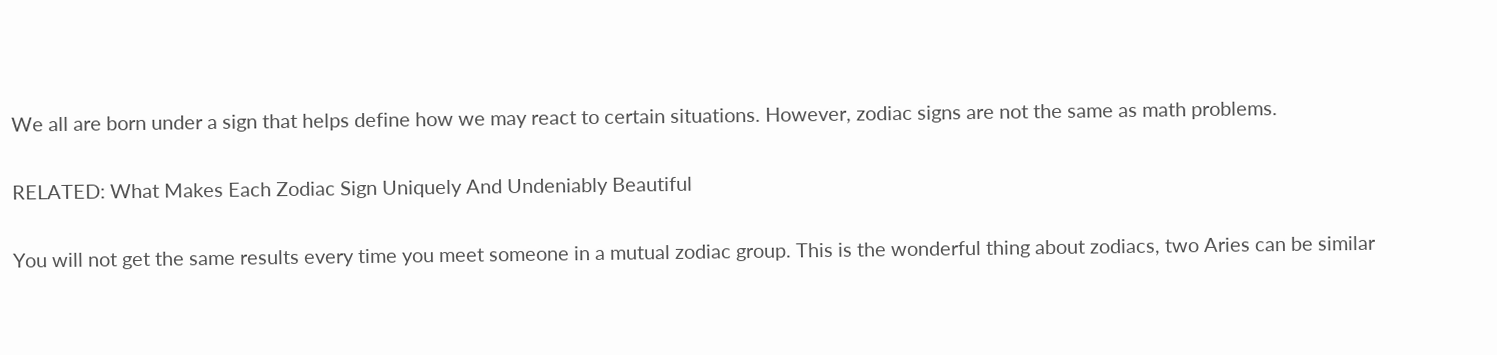We all are born under a sign that helps define how we may react to certain situations. However, zodiac signs are not the same as math problems.

RELATED: What Makes Each Zodiac Sign Uniquely And Undeniably Beautiful

You will not get the same results every time you meet someone in a mutual zodiac group. This is the wonderful thing about zodiacs, two Aries can be similar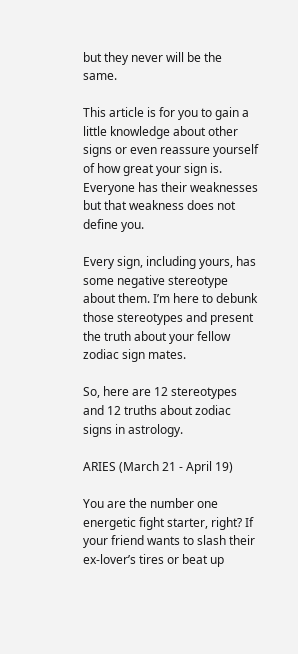but they never will be the same.

This article is for you to gain a little knowledge about other signs or even reassure yourself of how great your sign is. Everyone has their weaknesses but that weakness does not define you.

Every sign, including yours, has some negative stereotype about them. I’m here to debunk those stereotypes and present the truth about your fellow zodiac sign mates.

So, here are 12 stereotypes and 12 truths about zodiac signs in astrology.

ARIES (March 21 - April 19)

You are the number one energetic fight starter, right? If your friend wants to slash their ex-lover’s tires or beat up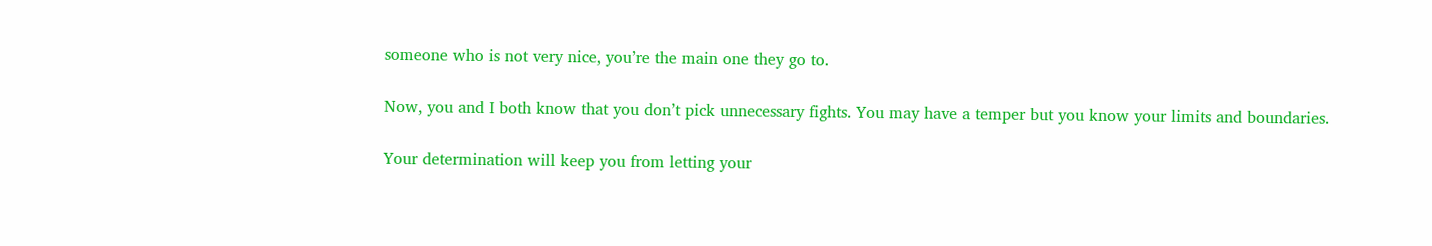someone who is not very nice, you’re the main one they go to.

Now, you and I both know that you don’t pick unnecessary fights. You may have a temper but you know your limits and boundaries.

Your determination will keep you from letting your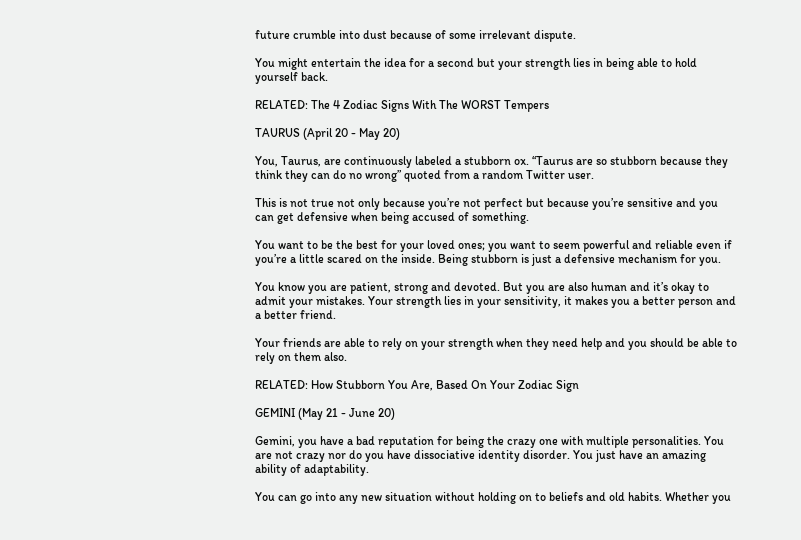future crumble into dust because of some irrelevant dispute.

You might entertain the idea for a second but your strength lies in being able to hold yourself back.

RELATED: The 4 Zodiac Signs With The WORST Tempers

TAURUS (April 20 - May 20)

You, Taurus, are continuously labeled a stubborn ox. “Taurus are so stubborn because they think they can do no wrong” quoted from a random Twitter user.

This is not true not only because you’re not perfect but because you’re sensitive and you can get defensive when being accused of something.

You want to be the best for your loved ones; you want to seem powerful and reliable even if you’re a little scared on the inside. Being stubborn is just a defensive mechanism for you.

You know you are patient, strong and devoted. But you are also human and it’s okay to admit your mistakes. Your strength lies in your sensitivity, it makes you a better person and a better friend.

Your friends are able to rely on your strength when they need help and you should be able to rely on them also.

RELATED: How Stubborn You Are, Based On Your Zodiac Sign

GEMINI (May 21 - June 20)

Gemini, you have a bad reputation for being the crazy one with multiple personalities. You are not crazy nor do you have dissociative identity disorder. You just have an amazing ability of adaptability.

You can go into any new situation without holding on to beliefs and old habits. Whether you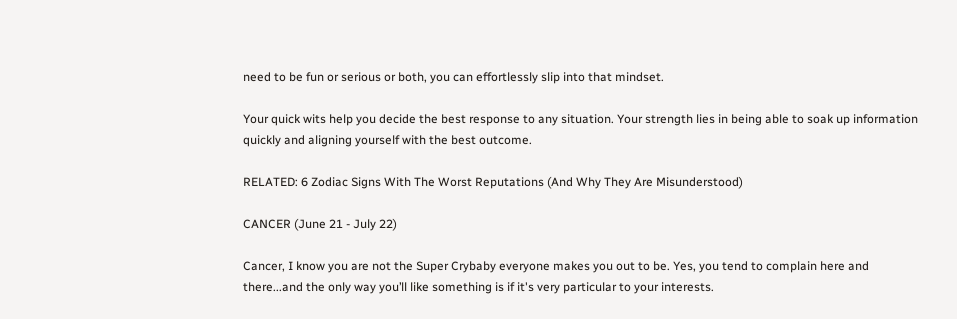need to be fun or serious or both, you can effortlessly slip into that mindset.

Your quick wits help you decide the best response to any situation. Your strength lies in being able to soak up information quickly and aligning yourself with the best outcome.

RELATED: 6 Zodiac Signs With The Worst Reputations (And Why They Are Misunderstood)

CANCER (June 21 - July 22)

Cancer, I know you are not the Super Crybaby everyone makes you out to be. Yes, you tend to complain here and there...and the only way you’ll like something is if it's very particular to your interests.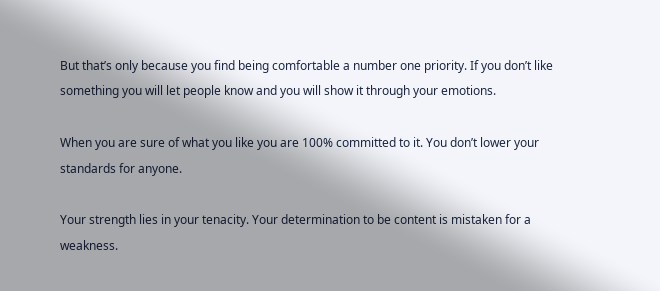But that’s only because you find being comfortable a number one priority. If you don’t like something you will let people know and you will show it through your emotions.

When you are sure of what you like you are 100% committed to it. You don’t lower your standards for anyone.

Your strength lies in your tenacity. Your determination to be content is mistaken for a weakness.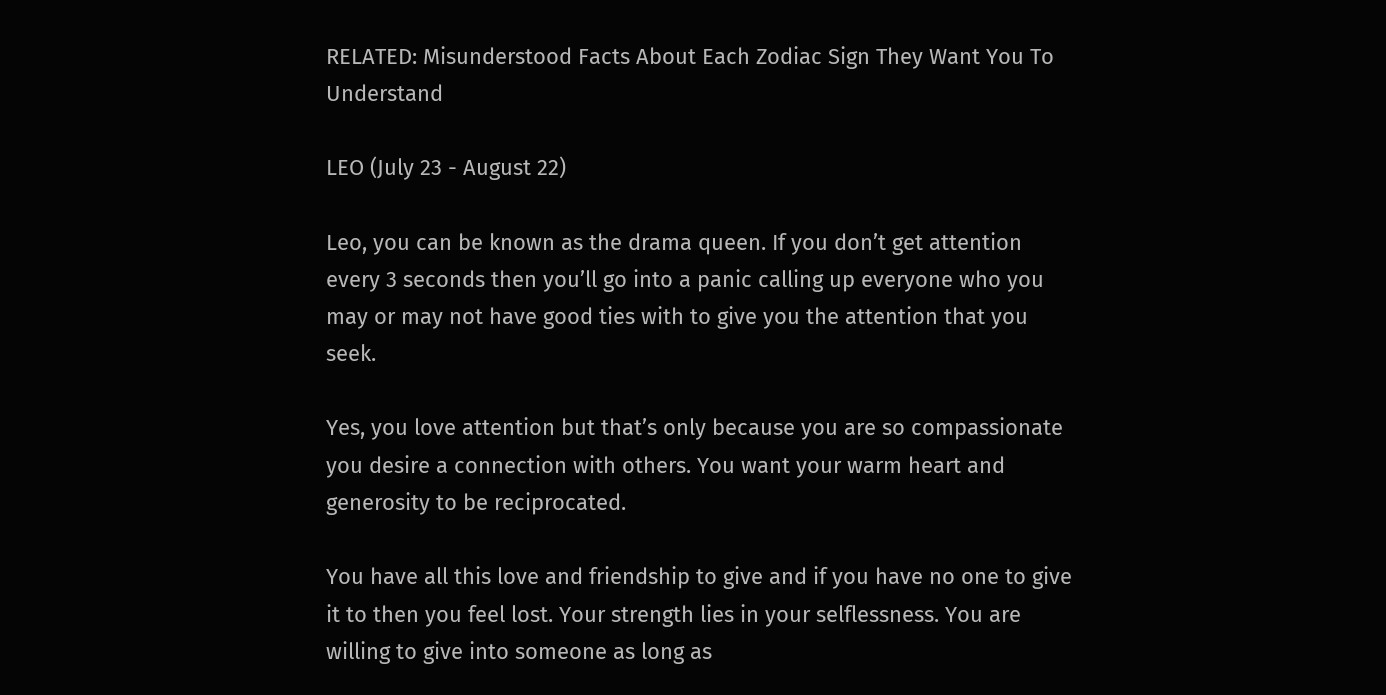RELATED: Misunderstood Facts About Each Zodiac Sign They Want You To Understand

LEO (July 23 - August 22)

Leo, you can be known as the drama queen. If you don’t get attention every 3 seconds then you’ll go into a panic calling up everyone who you may or may not have good ties with to give you the attention that you seek.

Yes, you love attention but that’s only because you are so compassionate you desire a connection with others. You want your warm heart and generosity to be reciprocated.

You have all this love and friendship to give and if you have no one to give it to then you feel lost. Your strength lies in your selflessness. You are willing to give into someone as long as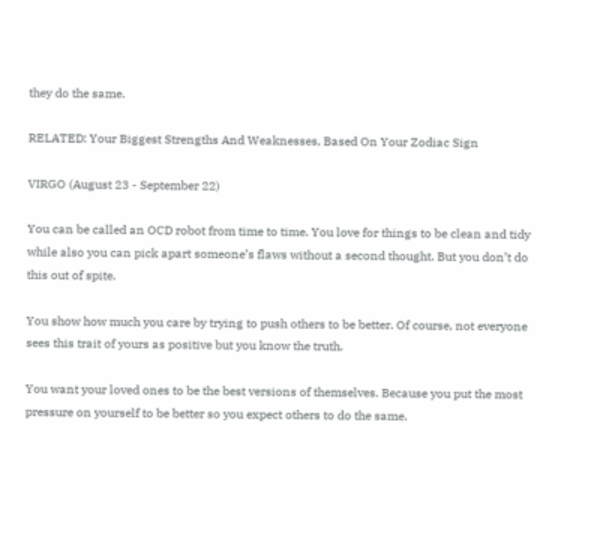they do the same.

RELATED: Your Biggest Strengths And Weaknesses, Based On Your Zodiac Sign

VIRGO (August 23 - September 22)

You can be called an OCD robot from time to time. You love for things to be clean and tidy while also you can pick apart someone’s flaws without a second thought. But you don’t do this out of spite.

You show how much you care by trying to push others to be better. Of course, not everyone sees this trait of yours as positive but you know the truth.

You want your loved ones to be the best versions of themselves. Because you put the most pressure on yourself to be better so you expect others to do the same.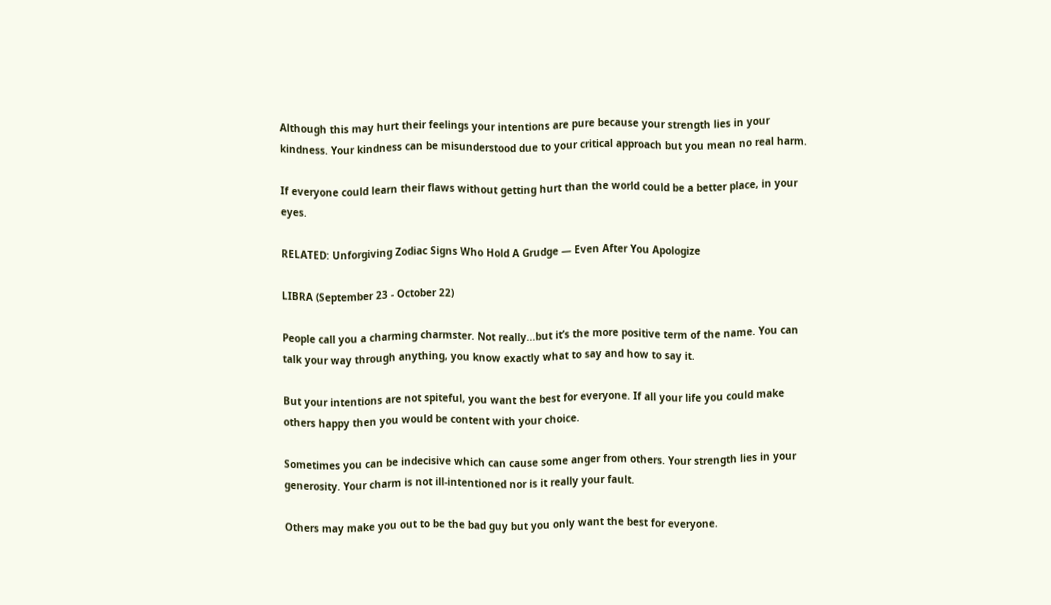Although this may hurt their feelings your intentions are pure because your strength lies in your kindness. Your kindness can be misunderstood due to your critical approach but you mean no real harm.

If everyone could learn their flaws without getting hurt than the world could be a better place, in your eyes.

RELATED: Unforgiving Zodiac Signs Who Hold A Grudge — Even After You Apologize

LIBRA (September 23 - October 22)

People call you a charming charmster. Not really...but it’s the more positive term of the name. You can talk your way through anything, you know exactly what to say and how to say it.

But your intentions are not spiteful, you want the best for everyone. If all your life you could make others happy then you would be content with your choice.

Sometimes you can be indecisive which can cause some anger from others. Your strength lies in your generosity. Your charm is not ill-intentioned nor is it really your fault.

Others may make you out to be the bad guy but you only want the best for everyone.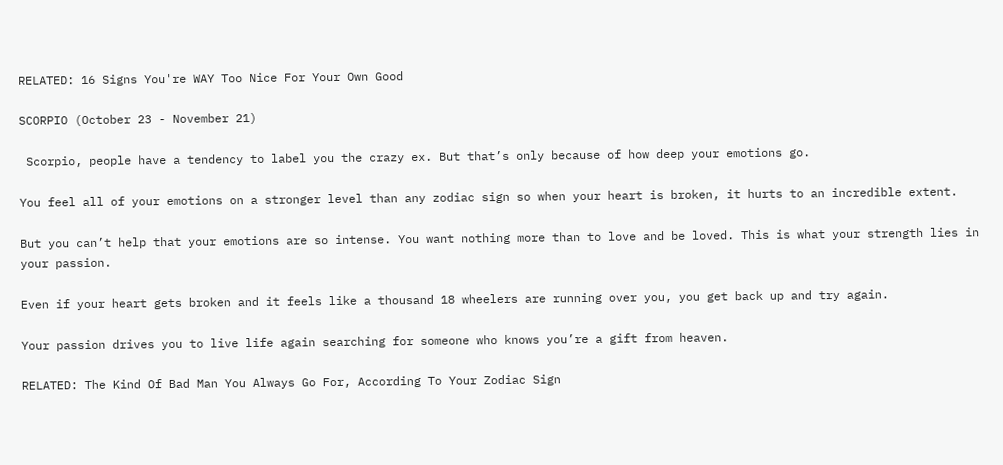RELATED: 16 Signs You're WAY Too Nice For Your Own Good

SCORPIO (October 23 - November 21)

 Scorpio, people have a tendency to label you the crazy ex. But that’s only because of how deep your emotions go.

You feel all of your emotions on a stronger level than any zodiac sign so when your heart is broken, it hurts to an incredible extent.

But you can’t help that your emotions are so intense. You want nothing more than to love and be loved. This is what your strength lies in your passion.

Even if your heart gets broken and it feels like a thousand 18 wheelers are running over you, you get back up and try again.

Your passion drives you to live life again searching for someone who knows you’re a gift from heaven.

RELATED: The Kind Of Bad Man You Always Go For, According To Your Zodiac Sign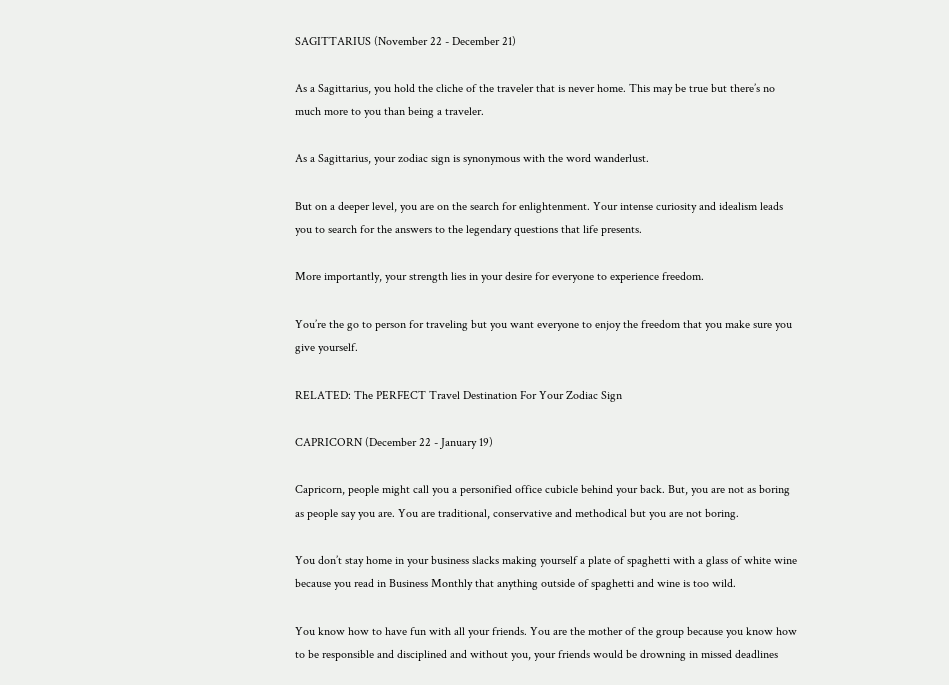SAGITTARIUS (November 22 - December 21)

As a Sagittarius, you hold the cliche of the traveler that is never home. This may be true but there’s no much more to you than being a traveler.

As a Sagittarius, your zodiac sign is synonymous with the word wanderlust.

But on a deeper level, you are on the search for enlightenment. Your intense curiosity and idealism leads you to search for the answers to the legendary questions that life presents.

More importantly, your strength lies in your desire for everyone to experience freedom.

You’re the go to person for traveling but you want everyone to enjoy the freedom that you make sure you give yourself.

RELATED: The PERFECT Travel Destination For Your Zodiac Sign

CAPRICORN (December 22 - January 19)

Capricorn, people might call you a personified office cubicle behind your back. But, you are not as boring as people say you are. You are traditional, conservative and methodical but you are not boring.

You don’t stay home in your business slacks making yourself a plate of spaghetti with a glass of white wine because you read in Business Monthly that anything outside of spaghetti and wine is too wild.

You know how to have fun with all your friends. You are the mother of the group because you know how to be responsible and disciplined and without you, your friends would be drowning in missed deadlines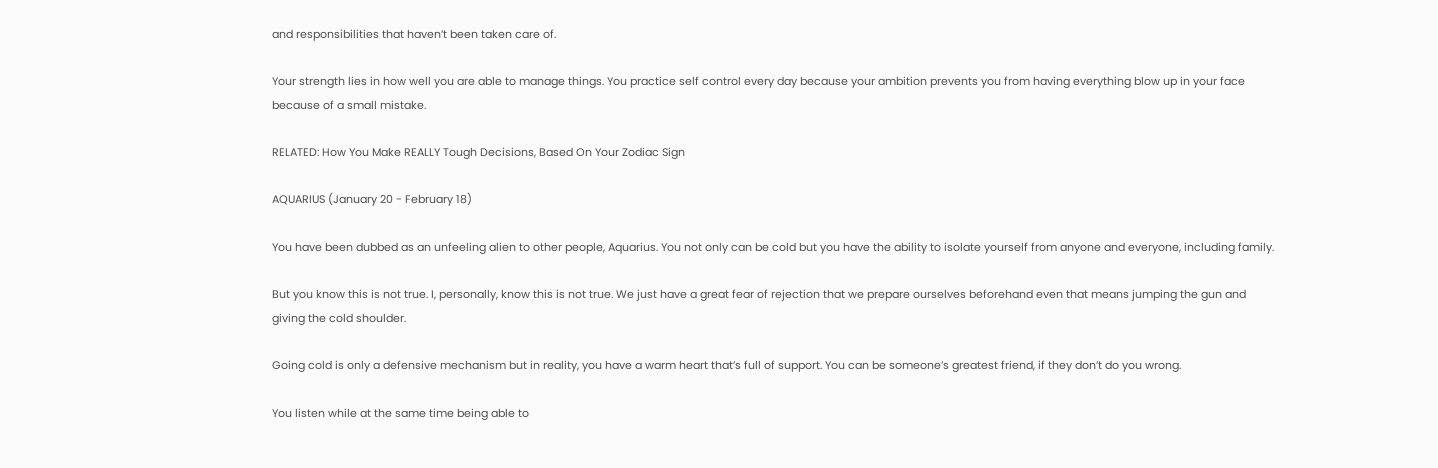and responsibilities that haven’t been taken care of.

Your strength lies in how well you are able to manage things. You practice self control every day because your ambition prevents you from having everything blow up in your face because of a small mistake.

RELATED: How You Make REALLY Tough Decisions, Based On Your Zodiac Sign

AQUARIUS (January 20 - February 18)

You have been dubbed as an unfeeling alien to other people, Aquarius. You not only can be cold but you have the ability to isolate yourself from anyone and everyone, including family.

But you know this is not true. I, personally, know this is not true. We just have a great fear of rejection that we prepare ourselves beforehand even that means jumping the gun and giving the cold shoulder.

Going cold is only a defensive mechanism but in reality, you have a warm heart that’s full of support. You can be someone’s greatest friend, if they don’t do you wrong.

You listen while at the same time being able to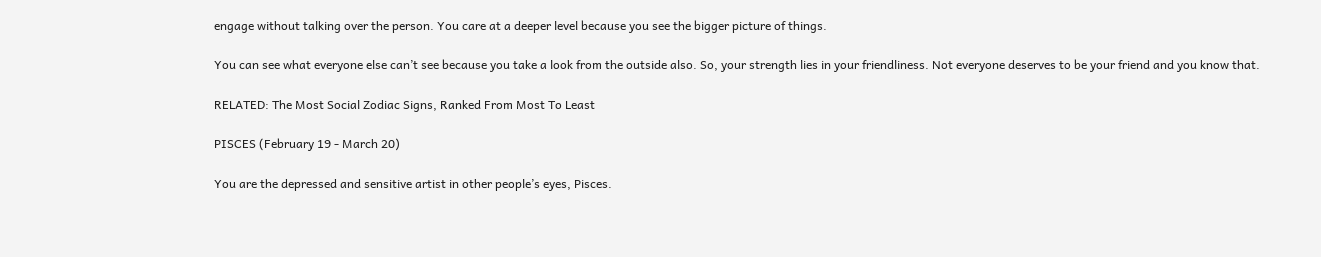engage without talking over the person. You care at a deeper level because you see the bigger picture of things.

You can see what everyone else can’t see because you take a look from the outside also. So, your strength lies in your friendliness. Not everyone deserves to be your friend and you know that.

RELATED: The Most Social Zodiac Signs, Ranked From Most To Least

PISCES (February 19 - March 20)

You are the depressed and sensitive artist in other people’s eyes, Pisces.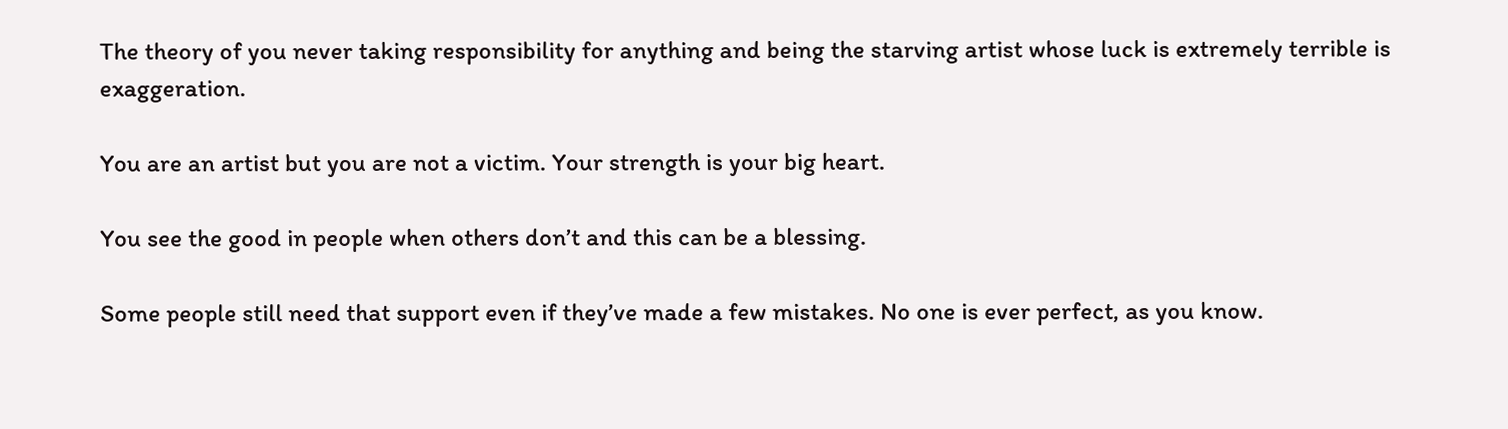The theory of you never taking responsibility for anything and being the starving artist whose luck is extremely terrible is exaggeration.

You are an artist but you are not a victim. Your strength is your big heart.

You see the good in people when others don’t and this can be a blessing.

Some people still need that support even if they’ve made a few mistakes. No one is ever perfect, as you know.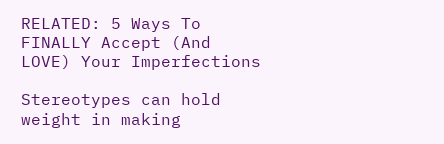RELATED: 5 Ways To FINALLY Accept (And LOVE) Your Imperfections

Stereotypes can hold weight in making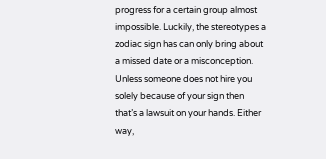progress for a certain group almost impossible. Luckily, the stereotypes a zodiac sign has can only bring about a missed date or a misconception. Unless someone does not hire you solely because of your sign then that’s a lawsuit on your hands. Either way,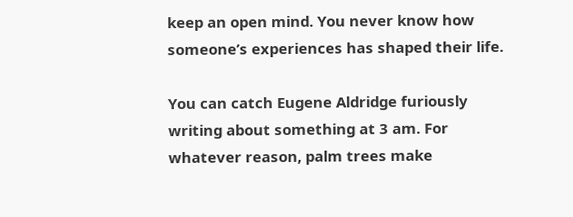keep an open mind. You never know how someone’s experiences has shaped their life.

You can catch Eugene Aldridge furiously writing about something at 3 am. For whatever reason, palm trees make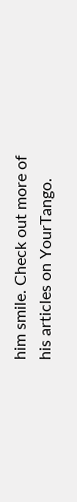him smile. Check out more of his articles on YourTango.